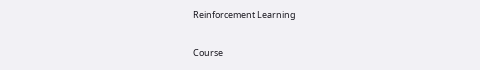Reinforcement Learning

Course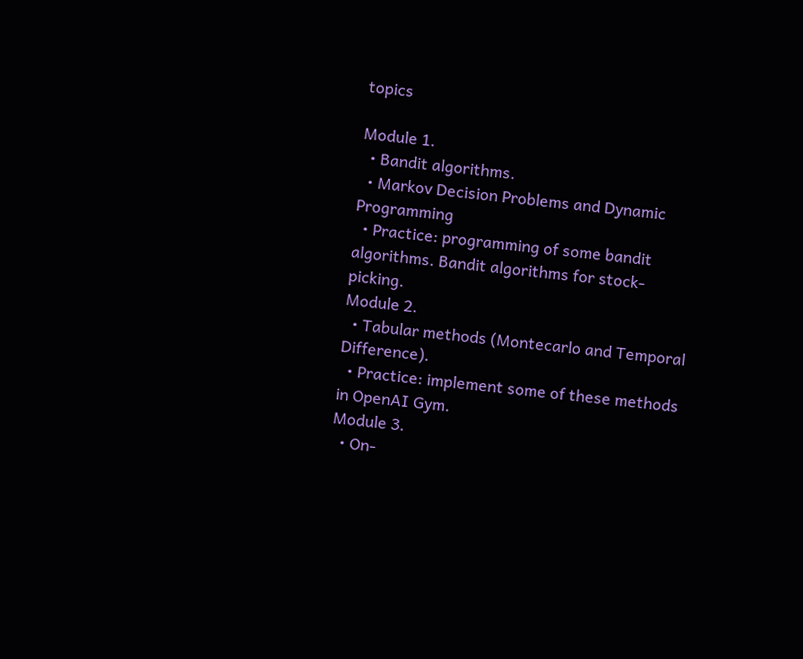topics

Module 1.
  • Bandit algorithms.
  • Markov Decision Problems and Dynamic Programming
  • Practice: programming of some bandit algorithms. Bandit algorithms for stock-picking.
Module 2.
  • Tabular methods (Montecarlo and Temporal Difference).
  • Practice: implement some of these methods in OpenAI Gym.
Module 3.
  • On-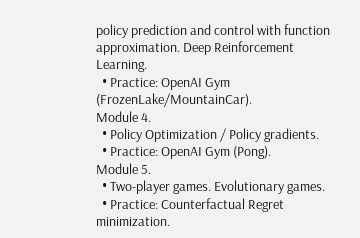policy prediction and control with function approximation. Deep Reinforcement Learning.
  • Practice: OpenAI Gym (FrozenLake/MountainCar).
Module 4.
  • Policy Optimization / Policy gradients.
  • Practice: OpenAI Gym (Pong).
Module 5.
  • Two-player games. Evolutionary games.
  • Practice: Counterfactual Regret minimization.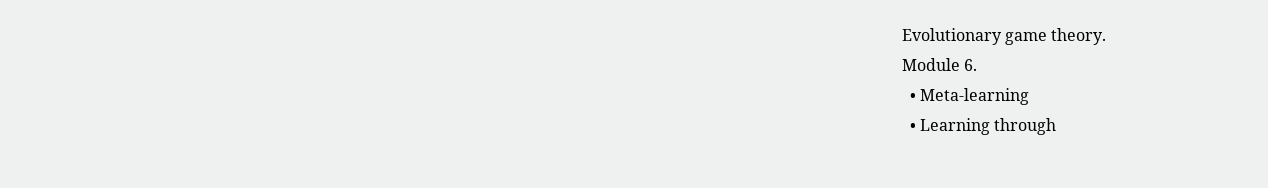Evolutionary game theory.
Module 6.
  • Meta-learning
  • Learning through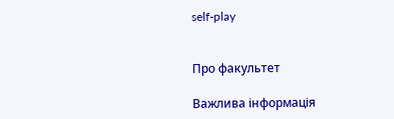self-play


Про факультет

Важлива інформація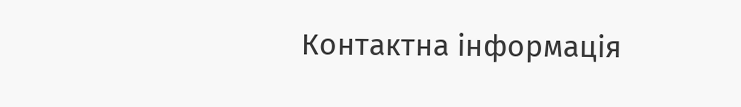Контактна інформація